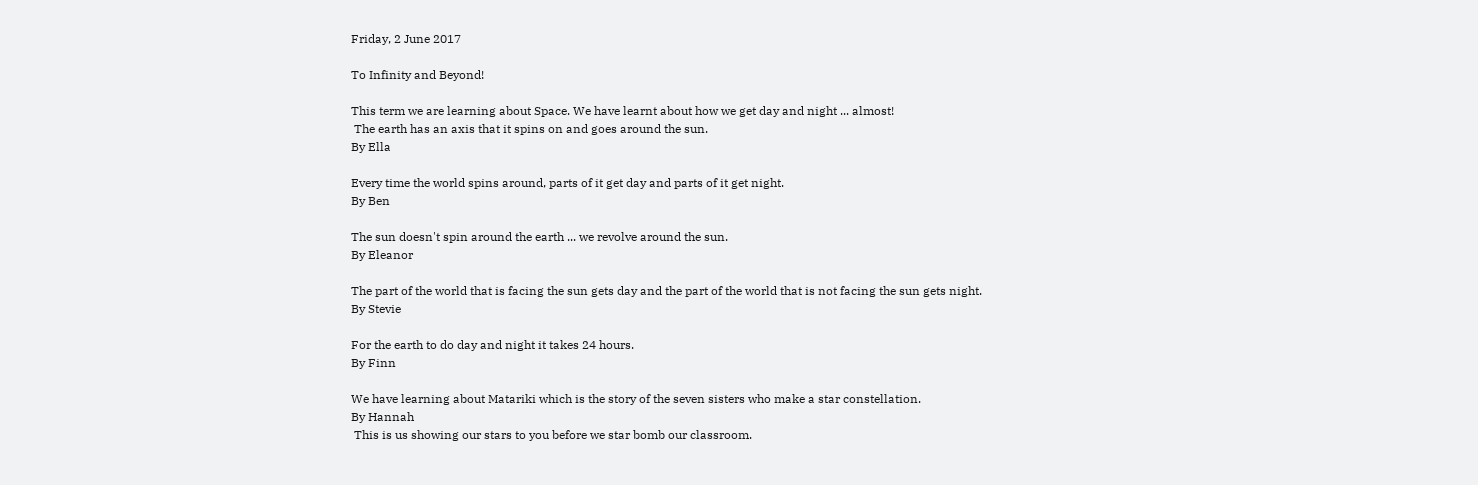Friday, 2 June 2017

To Infinity and Beyond!

This term we are learning about Space. We have learnt about how we get day and night ... almost!
 The earth has an axis that it spins on and goes around the sun.
By Ella

Every time the world spins around, parts of it get day and parts of it get night.
By Ben

The sun doesn't spin around the earth ... we revolve around the sun.
By Eleanor

The part of the world that is facing the sun gets day and the part of the world that is not facing the sun gets night.
By Stevie

For the earth to do day and night it takes 24 hours.
By Finn

We have learning about Matariki which is the story of the seven sisters who make a star constellation.
By Hannah
 This is us showing our stars to you before we star bomb our classroom.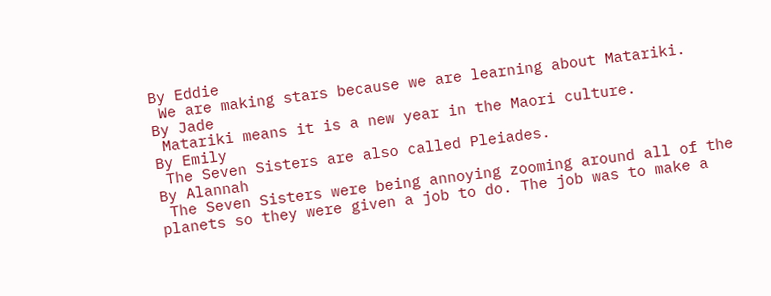By Eddie
 We are making stars because we are learning about Matariki.
By Jade
 Matariki means it is a new year in the Maori culture.
By Emily
 The Seven Sisters are also called Pleiades.
By Alannah
 The Seven Sisters were being annoying zooming around all of the planets so they were given a job to do. The job was to make a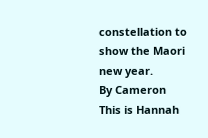constellation to show the Maori new year.
By Cameron
This is Hannah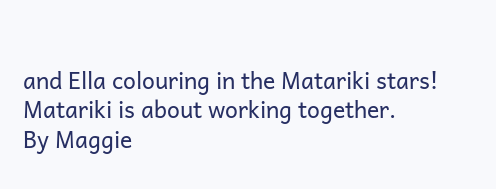and Ella colouring in the Matariki stars! Matariki is about working together.
By Maggie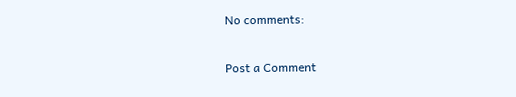No comments:

Post a Comment